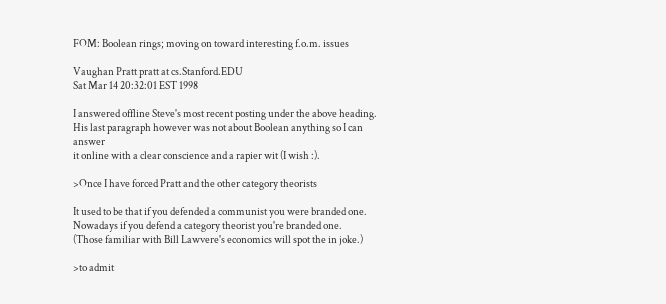FOM: Boolean rings; moving on toward interesting f.o.m. issues

Vaughan Pratt pratt at cs.Stanford.EDU
Sat Mar 14 20:32:01 EST 1998

I answered offline Steve's most recent posting under the above heading.
His last paragraph however was not about Boolean anything so I can answer
it online with a clear conscience and a rapier wit (I wish :).

>Once I have forced Pratt and the other category theorists

It used to be that if you defended a communist you were branded one.
Nowadays if you defend a category theorist you're branded one.
(Those familiar with Bill Lawvere's economics will spot the in joke.)

>to admit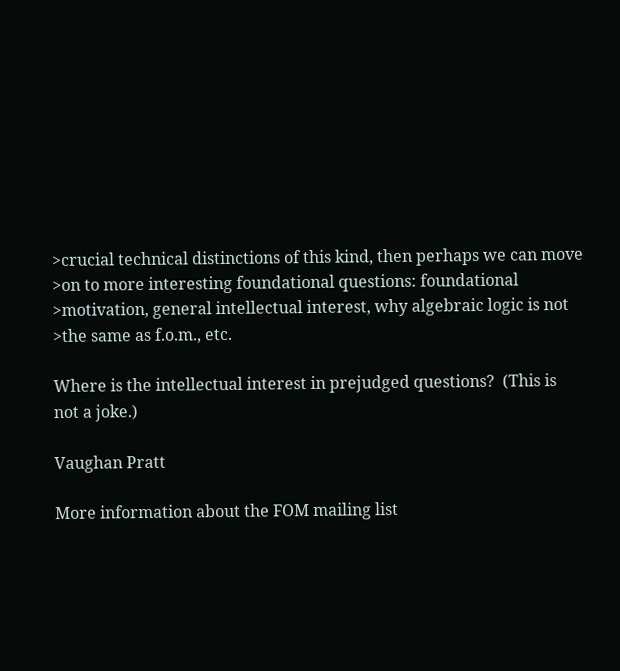>crucial technical distinctions of this kind, then perhaps we can move
>on to more interesting foundational questions: foundational
>motivation, general intellectual interest, why algebraic logic is not
>the same as f.o.m., etc.

Where is the intellectual interest in prejudged questions?  (This is
not a joke.)

Vaughan Pratt

More information about the FOM mailing list